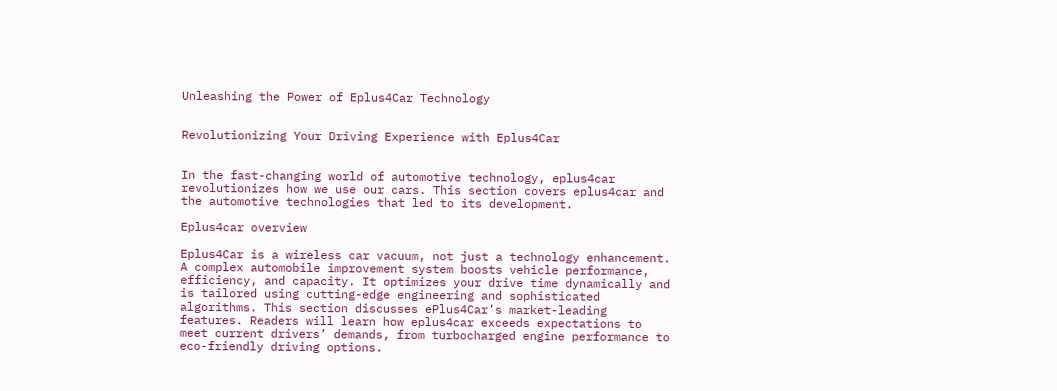Unleashing the Power of Eplus4Car Technology


Revolutionizing Your Driving Experience with Eplus4Car


In the fast-changing world of automotive technology, eplus4car revolutionizes how we use our cars. This section covers eplus4car and the automotive technologies that led to its development.

Eplus4car overview

Eplus4Car is a wireless car vacuum, not just a technology enhancement. A complex automobile improvement system boosts vehicle performance, efficiency, and capacity. It optimizes your drive time dynamically and is tailored using cutting-edge engineering and sophisticated algorithms. This section discusses ePlus4Car’s market-leading features. Readers will learn how eplus4car exceeds expectations to meet current drivers’ demands, from turbocharged engine performance to eco-friendly driving options.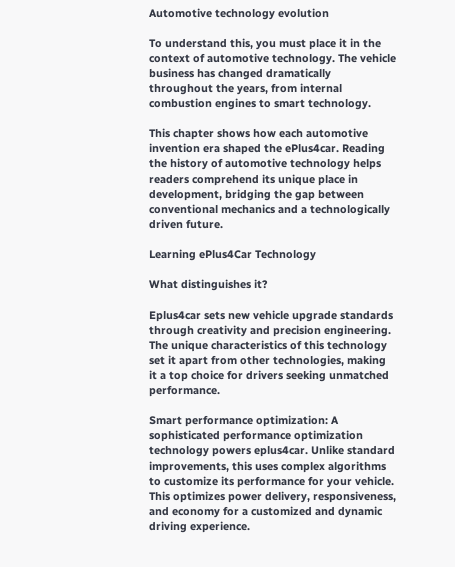Automotive technology evolution

To understand this, you must place it in the context of automotive technology. The vehicle business has changed dramatically throughout the years, from internal combustion engines to smart technology.

This chapter shows how each automotive invention era shaped the ePlus4car. Reading the history of automotive technology helps readers comprehend its unique place in development, bridging the gap between conventional mechanics and a technologically driven future.

Learning ePlus4Car Technology

What distinguishes it?

Eplus4car sets new vehicle upgrade standards through creativity and precision engineering. The unique characteristics of this technology set it apart from other technologies, making it a top choice for drivers seeking unmatched performance.

Smart performance optimization: A sophisticated performance optimization technology powers eplus4car. Unlike standard improvements, this uses complex algorithms to customize its performance for your vehicle. This optimizes power delivery, responsiveness, and economy for a customized and dynamic driving experience.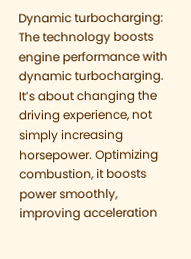Dynamic turbocharging: The technology boosts engine performance with dynamic turbocharging. It’s about changing the driving experience, not simply increasing horsepower. Optimizing combustion, it boosts power smoothly, improving acceleration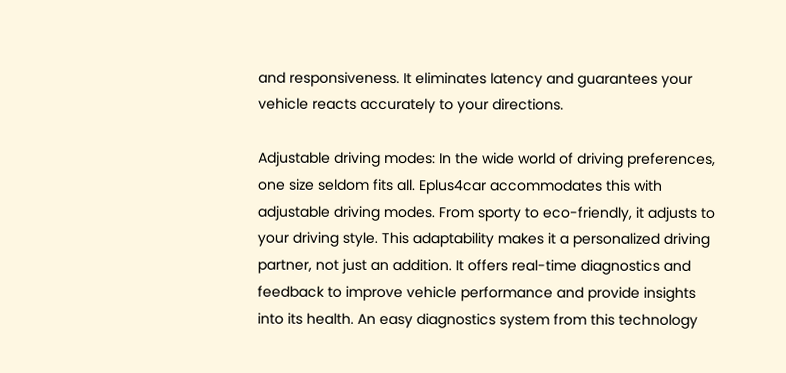and responsiveness. It eliminates latency and guarantees your vehicle reacts accurately to your directions.

Adjustable driving modes: In the wide world of driving preferences, one size seldom fits all. Eplus4car accommodates this with adjustable driving modes. From sporty to eco-friendly, it adjusts to your driving style. This adaptability makes it a personalized driving partner, not just an addition. It offers real-time diagnostics and feedback to improve vehicle performance and provide insights into its health. An easy diagnostics system from this technology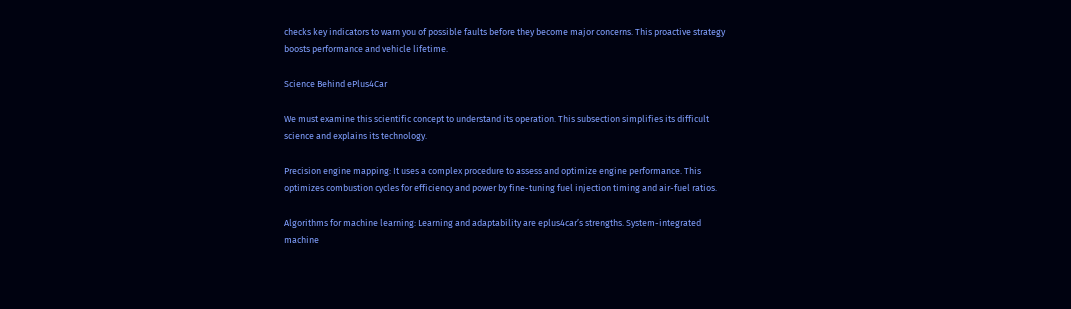checks key indicators to warn you of possible faults before they become major concerns. This proactive strategy boosts performance and vehicle lifetime.

Science Behind ePlus4Car

We must examine this scientific concept to understand its operation. This subsection simplifies its difficult science and explains its technology.

Precision engine mapping: It uses a complex procedure to assess and optimize engine performance. This optimizes combustion cycles for efficiency and power by fine-tuning fuel injection timing and air-fuel ratios.

Algorithms for machine learning: Learning and adaptability are eplus4car’s strengths. System-integrated machine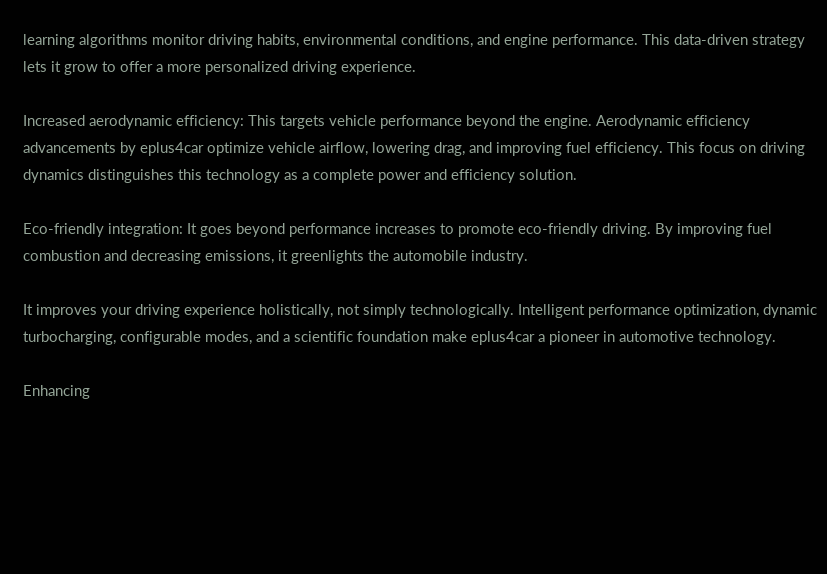learning algorithms monitor driving habits, environmental conditions, and engine performance. This data-driven strategy lets it grow to offer a more personalized driving experience.

Increased aerodynamic efficiency: This targets vehicle performance beyond the engine. Aerodynamic efficiency advancements by eplus4car optimize vehicle airflow, lowering drag, and improving fuel efficiency. This focus on driving dynamics distinguishes this technology as a complete power and efficiency solution.

Eco-friendly integration: It goes beyond performance increases to promote eco-friendly driving. By improving fuel combustion and decreasing emissions, it greenlights the automobile industry.

It improves your driving experience holistically, not simply technologically. Intelligent performance optimization, dynamic turbocharging, configurable modes, and a scientific foundation make eplus4car a pioneer in automotive technology.

Enhancing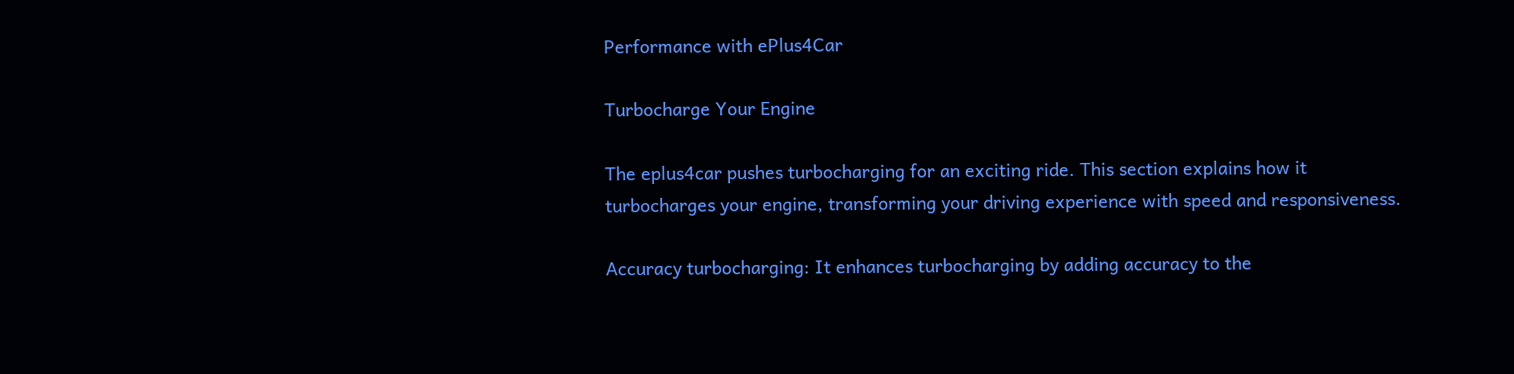Performance with ePlus4Car

Turbocharge Your Engine

The eplus4car pushes turbocharging for an exciting ride. This section explains how it turbocharges your engine, transforming your driving experience with speed and responsiveness.

Accuracy turbocharging: It enhances turbocharging by adding accuracy to the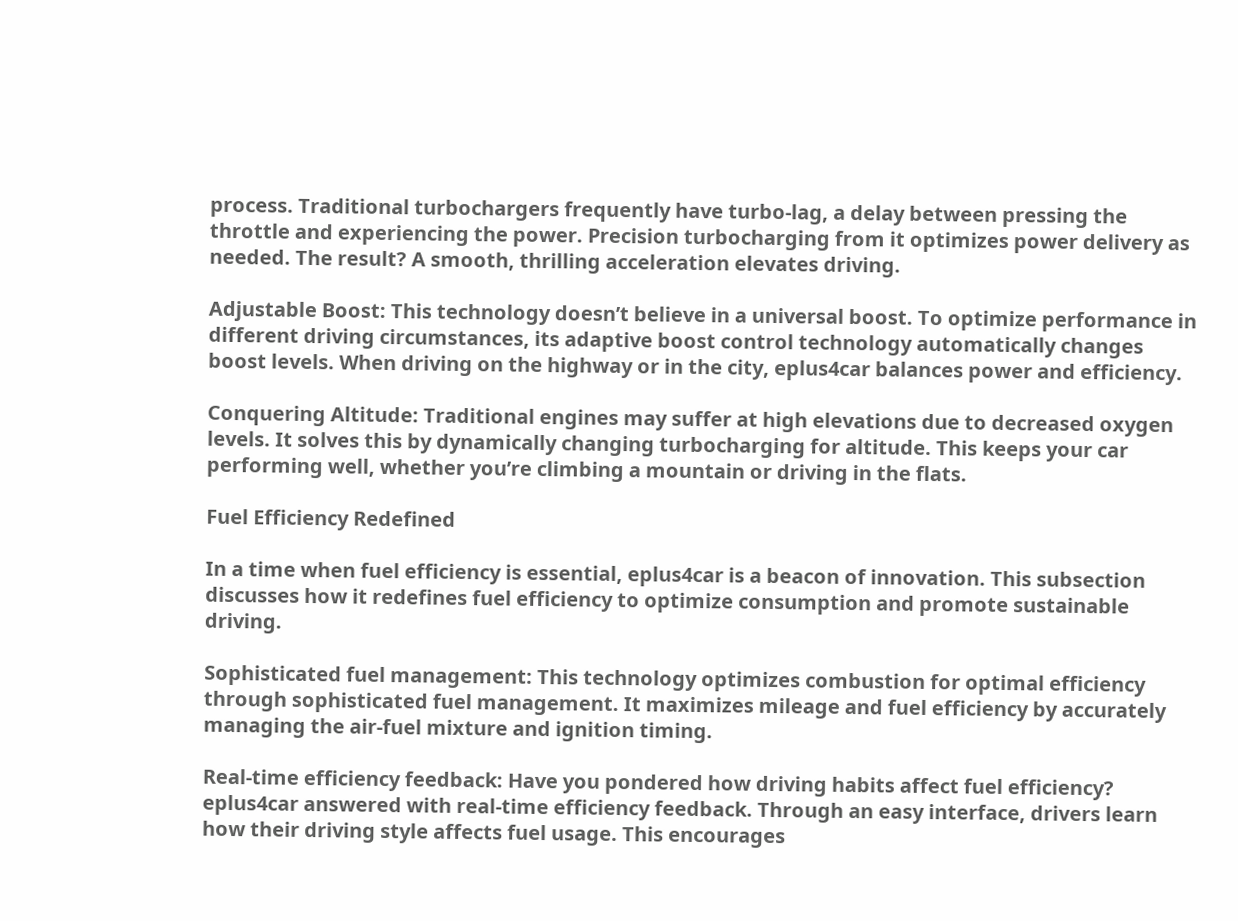process. Traditional turbochargers frequently have turbo-lag, a delay between pressing the throttle and experiencing the power. Precision turbocharging from it optimizes power delivery as needed. The result? A smooth, thrilling acceleration elevates driving.

Adjustable Boost: This technology doesn’t believe in a universal boost. To optimize performance in different driving circumstances, its adaptive boost control technology automatically changes boost levels. When driving on the highway or in the city, eplus4car balances power and efficiency.

Conquering Altitude: Traditional engines may suffer at high elevations due to decreased oxygen levels. It solves this by dynamically changing turbocharging for altitude. This keeps your car performing well, whether you’re climbing a mountain or driving in the flats.

Fuel Efficiency Redefined

In a time when fuel efficiency is essential, eplus4car is a beacon of innovation. This subsection discusses how it redefines fuel efficiency to optimize consumption and promote sustainable driving.

Sophisticated fuel management: This technology optimizes combustion for optimal efficiency through sophisticated fuel management. It maximizes mileage and fuel efficiency by accurately managing the air-fuel mixture and ignition timing.

Real-time efficiency feedback: Have you pondered how driving habits affect fuel efficiency? eplus4car answered with real-time efficiency feedback. Through an easy interface, drivers learn how their driving style affects fuel usage. This encourages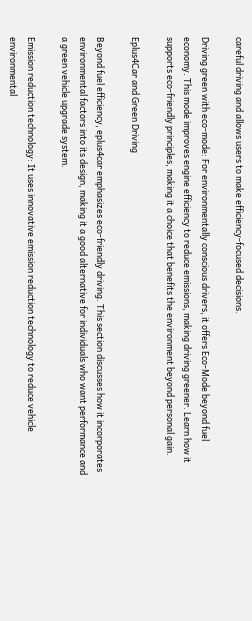careful driving and allows users to make efficiency-focused decisions.

Driving green with eco-mode: For environmentally conscious drivers, it offers Eco-Mode beyond fuel economy. This mode improves engine efficiency to reduce emissions, making driving greener. Learn how it supports eco-friendly principles, making it a choice that benefits the environment beyond personal gain.

Eplus4Car and Green Driving

Beyond fuel efficiency, eplus4car emphasizes eco-friendly driving. This section discusses how it incorporates environmental factors into its design, making it a good alternative for individuals who want performance and a green vehicle upgrade system.

Emission reduction technology: It uses innovative emission reduction technology to reduce vehicle environmental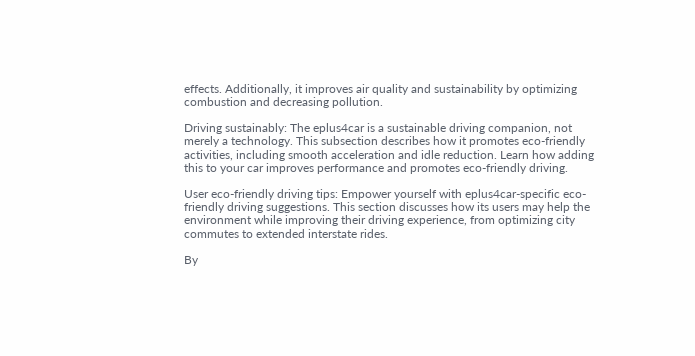effects. Additionally, it improves air quality and sustainability by optimizing combustion and decreasing pollution.

Driving sustainably: The eplus4car is a sustainable driving companion, not merely a technology. This subsection describes how it promotes eco-friendly activities, including smooth acceleration and idle reduction. Learn how adding this to your car improves performance and promotes eco-friendly driving.

User eco-friendly driving tips: Empower yourself with eplus4car-specific eco-friendly driving suggestions. This section discusses how its users may help the environment while improving their driving experience, from optimizing city commutes to extended interstate rides.

By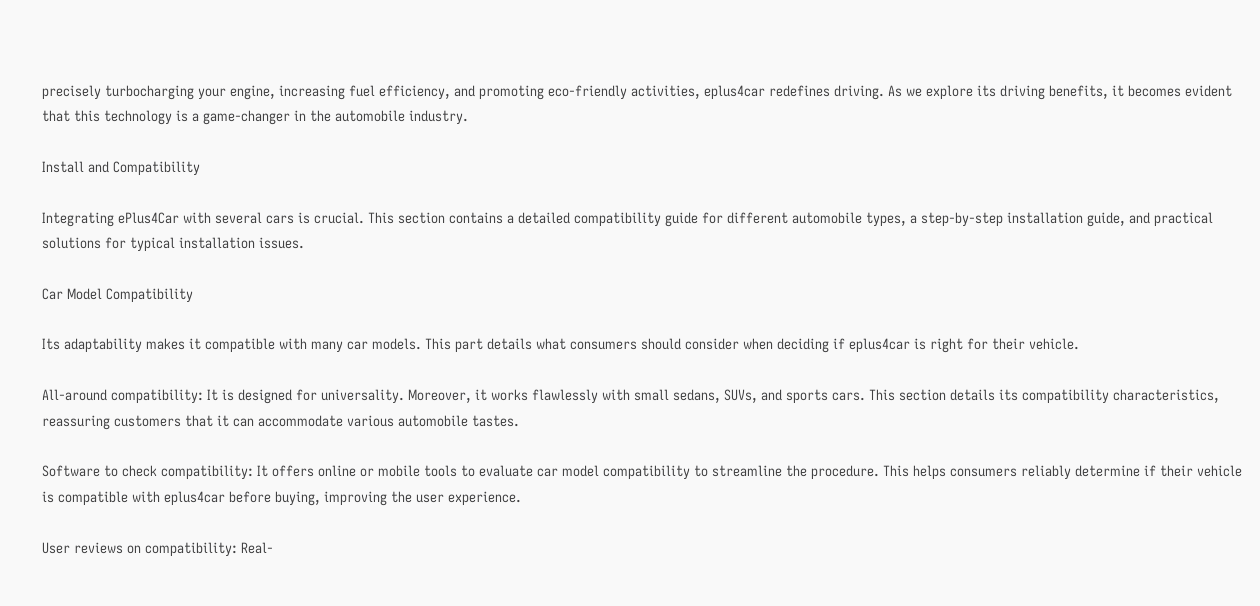precisely turbocharging your engine, increasing fuel efficiency, and promoting eco-friendly activities, eplus4car redefines driving. As we explore its driving benefits, it becomes evident that this technology is a game-changer in the automobile industry.

Install and Compatibility

Integrating ePlus4Car with several cars is crucial. This section contains a detailed compatibility guide for different automobile types, a step-by-step installation guide, and practical solutions for typical installation issues.

Car Model Compatibility

Its adaptability makes it compatible with many car models. This part details what consumers should consider when deciding if eplus4car is right for their vehicle.

All-around compatibility: It is designed for universality. Moreover, it works flawlessly with small sedans, SUVs, and sports cars. This section details its compatibility characteristics, reassuring customers that it can accommodate various automobile tastes.

Software to check compatibility: It offers online or mobile tools to evaluate car model compatibility to streamline the procedure. This helps consumers reliably determine if their vehicle is compatible with eplus4car before buying, improving the user experience.

User reviews on compatibility: Real-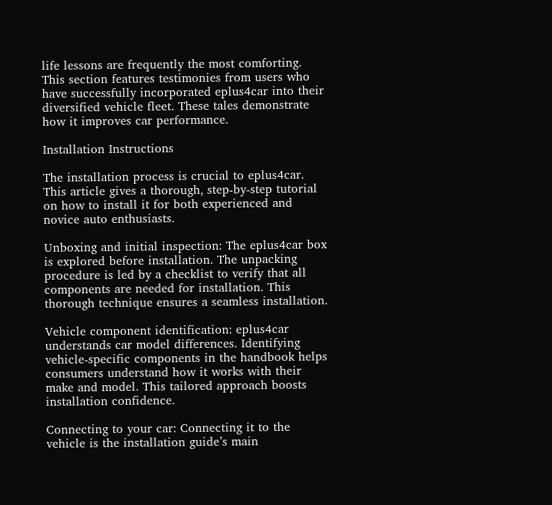life lessons are frequently the most comforting. This section features testimonies from users who have successfully incorporated eplus4car into their diversified vehicle fleet. These tales demonstrate how it improves car performance.

Installation Instructions

The installation process is crucial to eplus4car. This article gives a thorough, step-by-step tutorial on how to install it for both experienced and novice auto enthusiasts.

Unboxing and initial inspection: The eplus4car box is explored before installation. The unpacking procedure is led by a checklist to verify that all components are needed for installation. This thorough technique ensures a seamless installation.

Vehicle component identification: eplus4car understands car model differences. Identifying vehicle-specific components in the handbook helps consumers understand how it works with their make and model. This tailored approach boosts installation confidence.

Connecting to your car: Connecting it to the vehicle is the installation guide’s main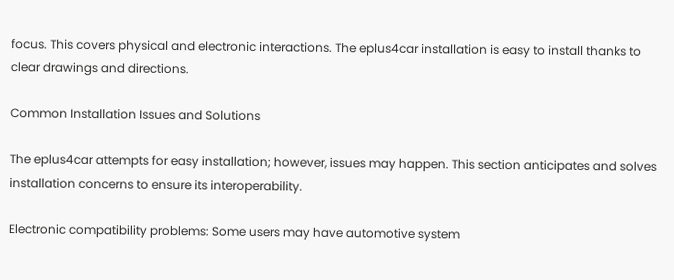focus. This covers physical and electronic interactions. The eplus4car installation is easy to install thanks to clear drawings and directions.

Common Installation Issues and Solutions

The eplus4car attempts for easy installation; however, issues may happen. This section anticipates and solves installation concerns to ensure its interoperability.

Electronic compatibility problems: Some users may have automotive system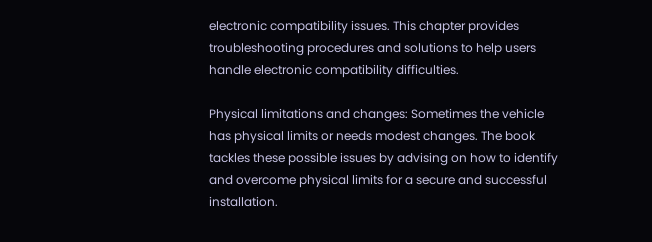electronic compatibility issues. This chapter provides troubleshooting procedures and solutions to help users handle electronic compatibility difficulties.

Physical limitations and changes: Sometimes the vehicle has physical limits or needs modest changes. The book tackles these possible issues by advising on how to identify and overcome physical limits for a secure and successful installation.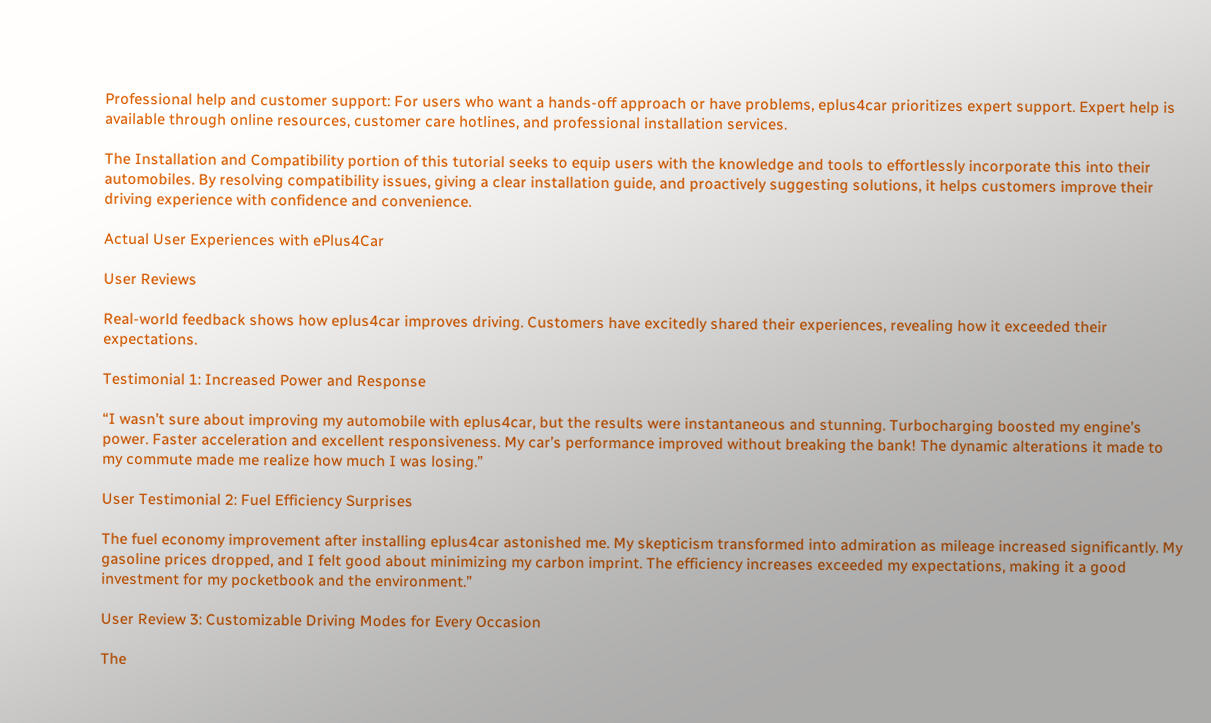Professional help and customer support: For users who want a hands-off approach or have problems, eplus4car prioritizes expert support. Expert help is available through online resources, customer care hotlines, and professional installation services.

The Installation and Compatibility portion of this tutorial seeks to equip users with the knowledge and tools to effortlessly incorporate this into their automobiles. By resolving compatibility issues, giving a clear installation guide, and proactively suggesting solutions, it helps customers improve their driving experience with confidence and convenience.

Actual User Experiences with ePlus4Car

User Reviews

Real-world feedback shows how eplus4car improves driving. Customers have excitedly shared their experiences, revealing how it exceeded their expectations.

Testimonial 1: Increased Power and Response

“I wasn’t sure about improving my automobile with eplus4car, but the results were instantaneous and stunning. Turbocharging boosted my engine’s power. Faster acceleration and excellent responsiveness. My car’s performance improved without breaking the bank! The dynamic alterations it made to my commute made me realize how much I was losing.”

User Testimonial 2: Fuel Efficiency Surprises

The fuel economy improvement after installing eplus4car astonished me. My skepticism transformed into admiration as mileage increased significantly. My gasoline prices dropped, and I felt good about minimizing my carbon imprint. The efficiency increases exceeded my expectations, making it a good investment for my pocketbook and the environment.”

User Review 3: Customizable Driving Modes for Every Occasion

The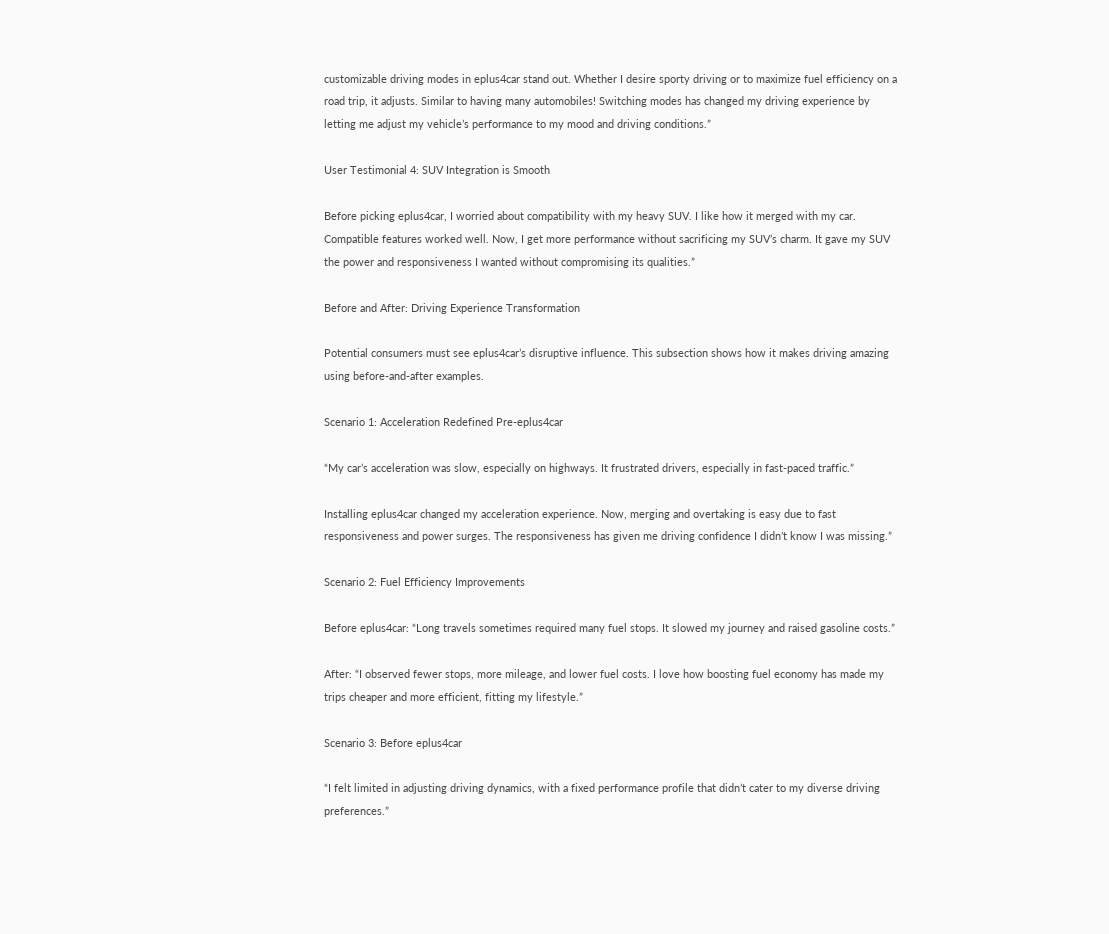customizable driving modes in eplus4car stand out. Whether I desire sporty driving or to maximize fuel efficiency on a road trip, it adjusts. Similar to having many automobiles! Switching modes has changed my driving experience by letting me adjust my vehicle’s performance to my mood and driving conditions.”

User Testimonial 4: SUV Integration is Smooth

Before picking eplus4car, I worried about compatibility with my heavy SUV. I like how it merged with my car. Compatible features worked well. Now, I get more performance without sacrificing my SUV’s charm. It gave my SUV the power and responsiveness I wanted without compromising its qualities.”

Before and After: Driving Experience Transformation

Potential consumers must see eplus4car’s disruptive influence. This subsection shows how it makes driving amazing using before-and-after examples.

Scenario 1: Acceleration Redefined Pre-eplus4car

“My car’s acceleration was slow, especially on highways. It frustrated drivers, especially in fast-paced traffic.”

Installing eplus4car changed my acceleration experience. Now, merging and overtaking is easy due to fast responsiveness and power surges. The responsiveness has given me driving confidence I didn’t know I was missing.”

Scenario 2: Fuel Efficiency Improvements

Before eplus4car: “Long travels sometimes required many fuel stops. It slowed my journey and raised gasoline costs.”

After: “I observed fewer stops, more mileage, and lower fuel costs. I love how boosting fuel economy has made my trips cheaper and more efficient, fitting my lifestyle.”

Scenario 3: Before eplus4car

“I felt limited in adjusting driving dynamics, with a fixed performance profile that didn’t cater to my diverse driving preferences.”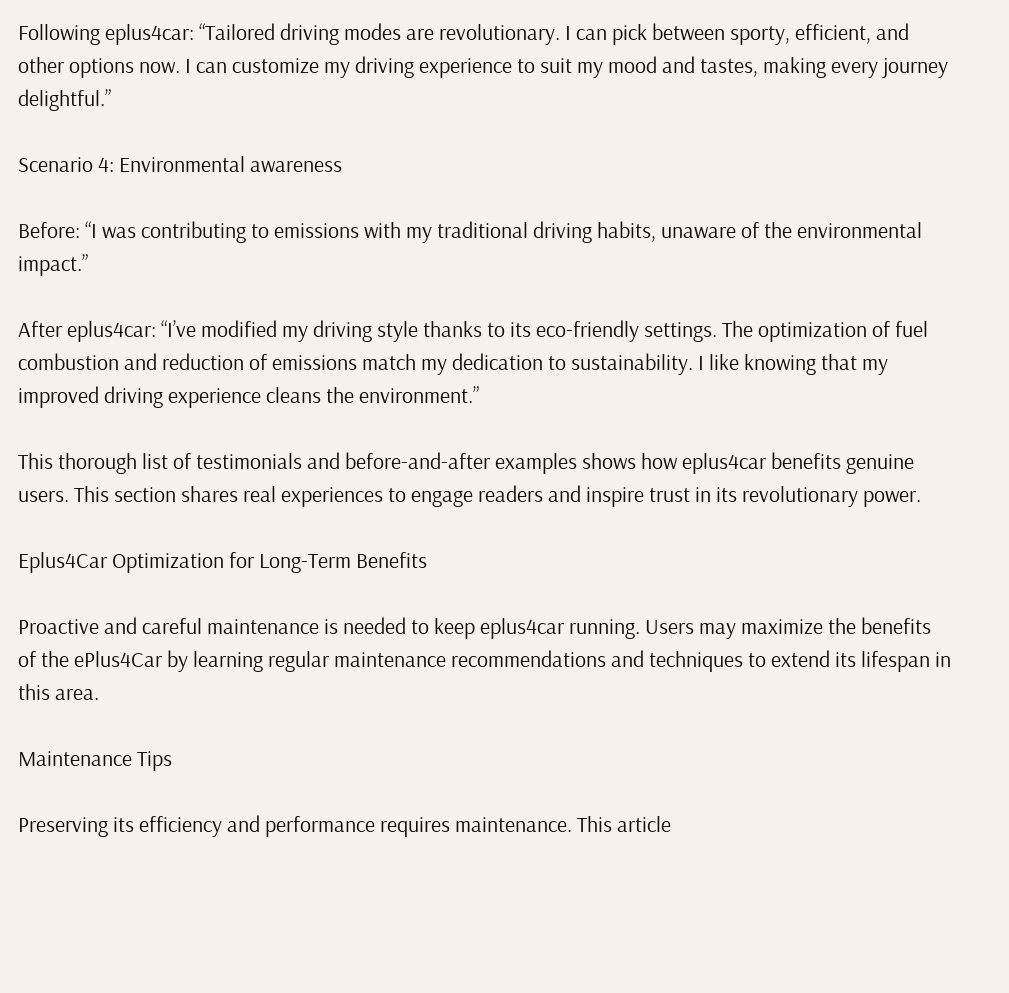Following eplus4car: “Tailored driving modes are revolutionary. I can pick between sporty, efficient, and other options now. I can customize my driving experience to suit my mood and tastes, making every journey delightful.”

Scenario 4: Environmental awareness

Before: “I was contributing to emissions with my traditional driving habits, unaware of the environmental impact.”

After eplus4car: “I’ve modified my driving style thanks to its eco-friendly settings. The optimization of fuel combustion and reduction of emissions match my dedication to sustainability. I like knowing that my improved driving experience cleans the environment.”

This thorough list of testimonials and before-and-after examples shows how eplus4car benefits genuine users. This section shares real experiences to engage readers and inspire trust in its revolutionary power.

Eplus4Car Optimization for Long-Term Benefits

Proactive and careful maintenance is needed to keep eplus4car running. Users may maximize the benefits of the ePlus4Car by learning regular maintenance recommendations and techniques to extend its lifespan in this area.

Maintenance Tips

Preserving its efficiency and performance requires maintenance. This article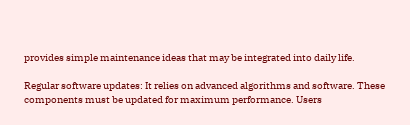provides simple maintenance ideas that may be integrated into daily life.

Regular software updates: It relies on advanced algorithms and software. These components must be updated for maximum performance. Users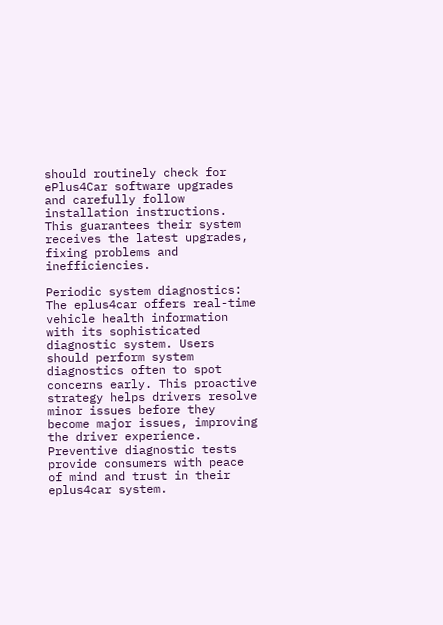should routinely check for ePlus4Car software upgrades and carefully follow installation instructions. This guarantees their system receives the latest upgrades, fixing problems and inefficiencies.

Periodic system diagnostics: The eplus4car offers real-time vehicle health information with its sophisticated diagnostic system. Users should perform system diagnostics often to spot concerns early. This proactive strategy helps drivers resolve minor issues before they become major issues, improving the driver experience. Preventive diagnostic tests provide consumers with peace of mind and trust in their eplus4car system.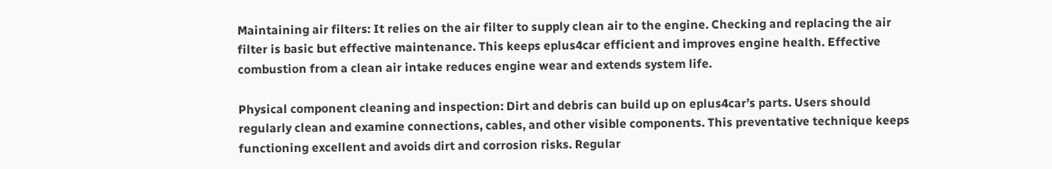Maintaining air filters: It relies on the air filter to supply clean air to the engine. Checking and replacing the air filter is basic but effective maintenance. This keeps eplus4car efficient and improves engine health. Effective combustion from a clean air intake reduces engine wear and extends system life.

Physical component cleaning and inspection: Dirt and debris can build up on eplus4car’s parts. Users should regularly clean and examine connections, cables, and other visible components. This preventative technique keeps functioning excellent and avoids dirt and corrosion risks. Regular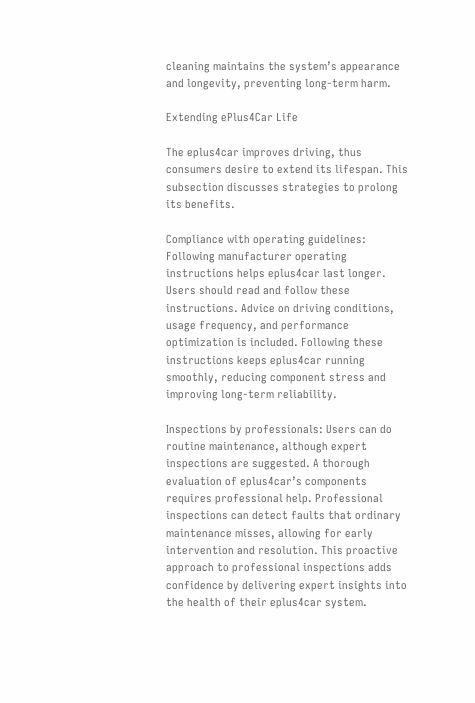cleaning maintains the system’s appearance and longevity, preventing long-term harm.

Extending ePlus4Car Life

The eplus4car improves driving, thus consumers desire to extend its lifespan. This subsection discusses strategies to prolong its benefits.

Compliance with operating guidelines: Following manufacturer operating instructions helps eplus4car last longer. Users should read and follow these instructions. Advice on driving conditions, usage frequency, and performance optimization is included. Following these instructions keeps eplus4car running smoothly, reducing component stress and improving long-term reliability.

Inspections by professionals: Users can do routine maintenance, although expert inspections are suggested. A thorough evaluation of eplus4car’s components requires professional help. Professional inspections can detect faults that ordinary maintenance misses, allowing for early intervention and resolution. This proactive approach to professional inspections adds confidence by delivering expert insights into the health of their eplus4car system.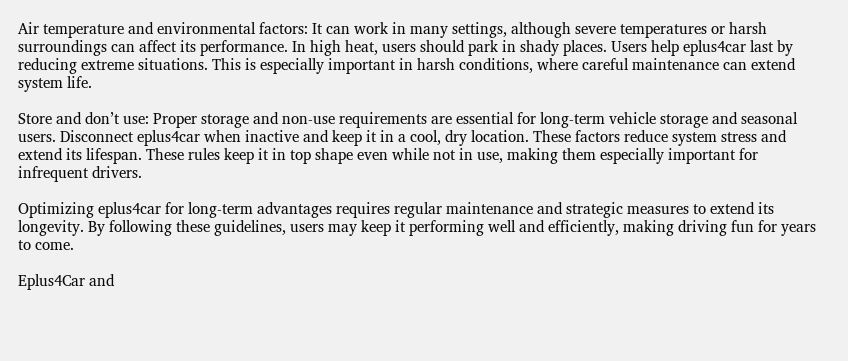Air temperature and environmental factors: It can work in many settings, although severe temperatures or harsh surroundings can affect its performance. In high heat, users should park in shady places. Users help eplus4car last by reducing extreme situations. This is especially important in harsh conditions, where careful maintenance can extend system life.

Store and don’t use: Proper storage and non-use requirements are essential for long-term vehicle storage and seasonal users. Disconnect eplus4car when inactive and keep it in a cool, dry location. These factors reduce system stress and extend its lifespan. These rules keep it in top shape even while not in use, making them especially important for infrequent drivers.

Optimizing eplus4car for long-term advantages requires regular maintenance and strategic measures to extend its longevity. By following these guidelines, users may keep it performing well and efficiently, making driving fun for years to come.

Eplus4Car and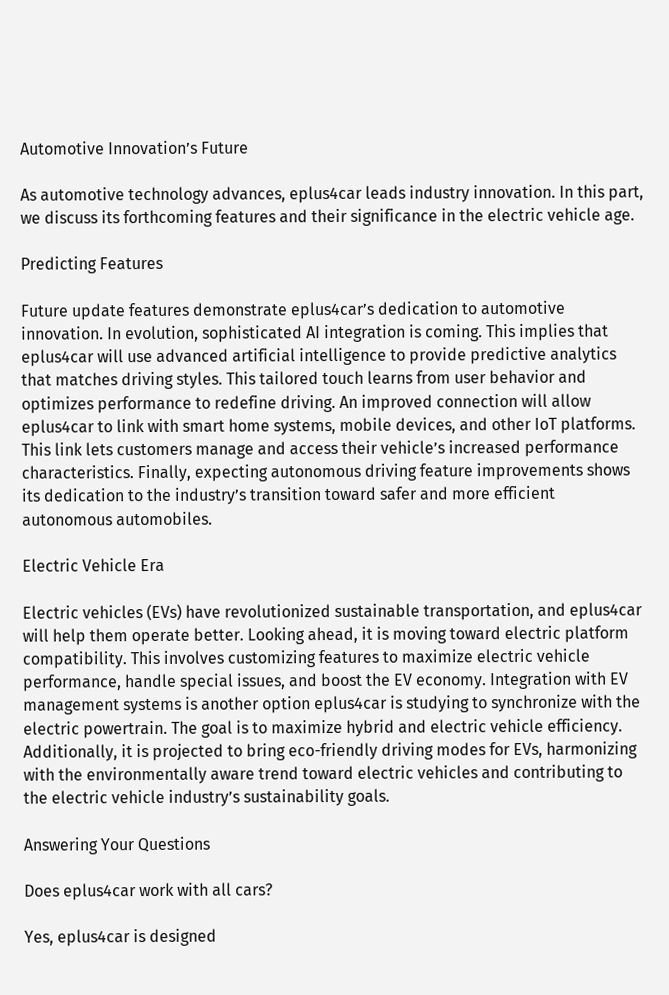Automotive Innovation’s Future

As automotive technology advances, eplus4car leads industry innovation. In this part, we discuss its forthcoming features and their significance in the electric vehicle age.

Predicting Features

Future update features demonstrate eplus4car’s dedication to automotive innovation. In evolution, sophisticated AI integration is coming. This implies that eplus4car will use advanced artificial intelligence to provide predictive analytics that matches driving styles. This tailored touch learns from user behavior and optimizes performance to redefine driving. An improved connection will allow eplus4car to link with smart home systems, mobile devices, and other IoT platforms. This link lets customers manage and access their vehicle’s increased performance characteristics. Finally, expecting autonomous driving feature improvements shows its dedication to the industry’s transition toward safer and more efficient autonomous automobiles.

Electric Vehicle Era

Electric vehicles (EVs) have revolutionized sustainable transportation, and eplus4car will help them operate better. Looking ahead, it is moving toward electric platform compatibility. This involves customizing features to maximize electric vehicle performance, handle special issues, and boost the EV economy. Integration with EV management systems is another option eplus4car is studying to synchronize with the electric powertrain. The goal is to maximize hybrid and electric vehicle efficiency. Additionally, it is projected to bring eco-friendly driving modes for EVs, harmonizing with the environmentally aware trend toward electric vehicles and contributing to the electric vehicle industry’s sustainability goals.

Answering Your Questions

Does eplus4car work with all cars?

Yes, eplus4car is designed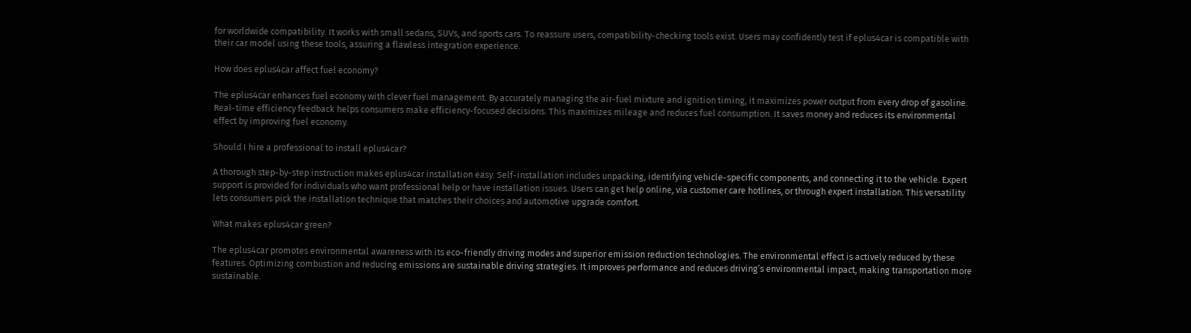for worldwide compatibility. It works with small sedans, SUVs, and sports cars. To reassure users, compatibility-checking tools exist. Users may confidently test if eplus4car is compatible with their car model using these tools, assuring a flawless integration experience.

How does eplus4car affect fuel economy?

The eplus4car enhances fuel economy with clever fuel management. By accurately managing the air-fuel mixture and ignition timing, it maximizes power output from every drop of gasoline. Real-time efficiency feedback helps consumers make efficiency-focused decisions. This maximizes mileage and reduces fuel consumption. It saves money and reduces its environmental effect by improving fuel economy.

Should I hire a professional to install eplus4car?

A thorough step-by-step instruction makes eplus4car installation easy. Self-installation includes unpacking, identifying vehicle-specific components, and connecting it to the vehicle. Expert support is provided for individuals who want professional help or have installation issues. Users can get help online, via customer care hotlines, or through expert installation. This versatility lets consumers pick the installation technique that matches their choices and automotive upgrade comfort.

What makes eplus4car green?

The eplus4car promotes environmental awareness with its eco-friendly driving modes and superior emission reduction technologies. The environmental effect is actively reduced by these features. Optimizing combustion and reducing emissions are sustainable driving strategies. It improves performance and reduces driving’s environmental impact, making transportation more sustainable.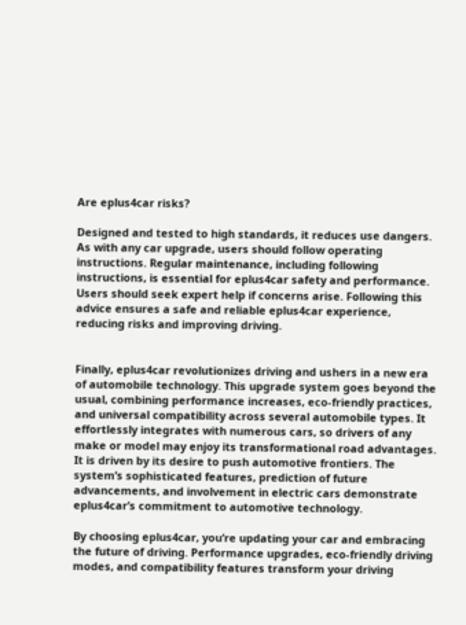Are eplus4car risks?

Designed and tested to high standards, it reduces use dangers. As with any car upgrade, users should follow operating instructions. Regular maintenance, including following instructions, is essential for eplus4car safety and performance. Users should seek expert help if concerns arise. Following this advice ensures a safe and reliable eplus4car experience, reducing risks and improving driving.


Finally, eplus4car revolutionizes driving and ushers in a new era of automobile technology. This upgrade system goes beyond the usual, combining performance increases, eco-friendly practices, and universal compatibility across several automobile types. It effortlessly integrates with numerous cars, so drivers of any make or model may enjoy its transformational road advantages. It is driven by its desire to push automotive frontiers. The system’s sophisticated features, prediction of future advancements, and involvement in electric cars demonstrate eplus4car’s commitment to automotive technology.

By choosing eplus4car, you’re updating your car and embracing the future of driving. Performance upgrades, eco-friendly driving modes, and compatibility features transform your driving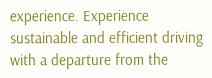experience. Experience sustainable and efficient driving with a departure from the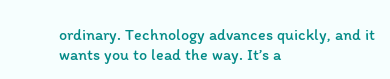ordinary. Technology advances quickly, and it wants you to lead the way. It’s a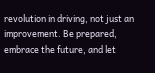revolution in driving, not just an improvement. Be prepared, embrace the future, and let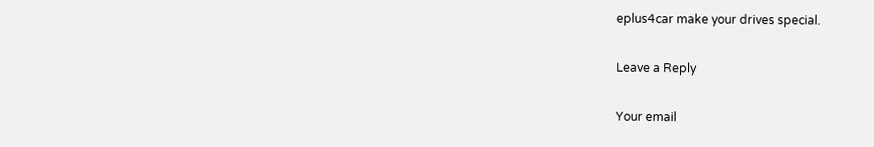eplus4car make your drives special.

Leave a Reply

Your email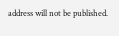address will not be published.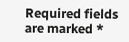Required fields are marked *